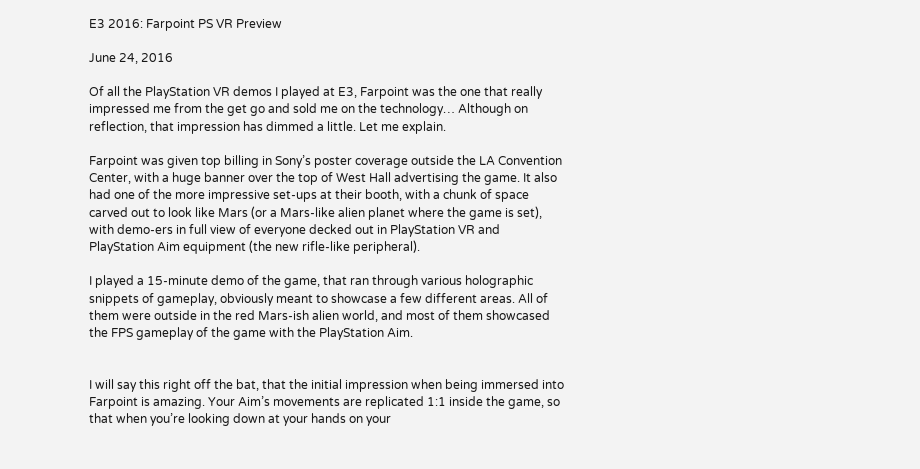E3 2016: Farpoint PS VR Preview

June 24, 2016

Of all the PlayStation VR demos I played at E3, Farpoint was the one that really impressed me from the get go and sold me on the technology… Although on reflection, that impression has dimmed a little. Let me explain.

Farpoint was given top billing in Sony’s poster coverage outside the LA Convention Center, with a huge banner over the top of West Hall advertising the game. It also had one of the more impressive set-ups at their booth, with a chunk of space carved out to look like Mars (or a Mars-like alien planet where the game is set), with demo-ers in full view of everyone decked out in PlayStation VR and PlayStation Aim equipment (the new rifle-like peripheral).

I played a 15-minute demo of the game, that ran through various holographic snippets of gameplay, obviously meant to showcase a few different areas. All of them were outside in the red Mars-ish alien world, and most of them showcased the FPS gameplay of the game with the PlayStation Aim.


I will say this right off the bat, that the initial impression when being immersed into Farpoint is amazing. Your Aim’s movements are replicated 1:1 inside the game, so that when you’re looking down at your hands on your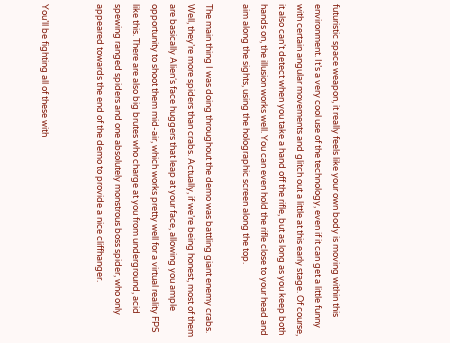futuristic space weapon, it really feels like your own body is moving within this environment. It’s a very cool use of the technology, even if it can get a little funny with certain angular movements and glitch out a little at this early stage. Of course, it also can’t detect when you take a hand off the rifle, but as long as you keep both hands on, the illusion works well. You can even hold the rifle close to your head and aim along the sights, using the holographic screen along the top.

The main thing I was doing throughout the demo was battling giant enemy crabs. Well, they’re more spiders than crabs. Actually, if we’re being honest, most of them are basically Alien‘s face huggers that leap at your face, allowing you ample opportunity to shoot them mid-air, which works pretty well for a virtual reality FPS like this. There are also big brutes who charge at you from underground, acid spewing ranged spiders and one absolutely monstrous boss spider, who only appeared towards the end of the demo to provide a nice cliffhanger.


You’ll be fighting all of these with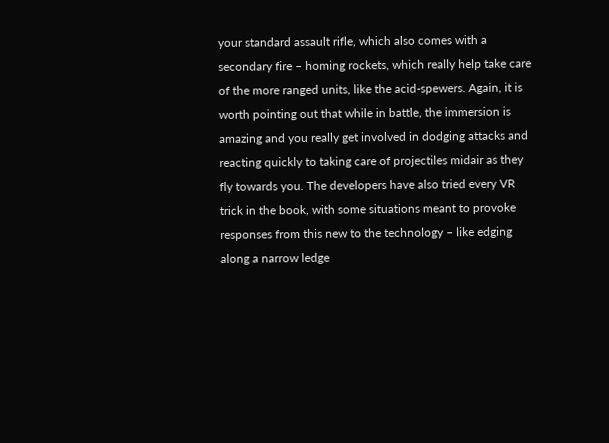your standard assault rifle, which also comes with a secondary fire – homing rockets, which really help take care of the more ranged units, like the acid-spewers. Again, it is worth pointing out that while in battle, the immersion is amazing and you really get involved in dodging attacks and reacting quickly to taking care of projectiles midair as they fly towards you. The developers have also tried every VR trick in the book, with some situations meant to provoke responses from this new to the technology – like edging along a narrow ledge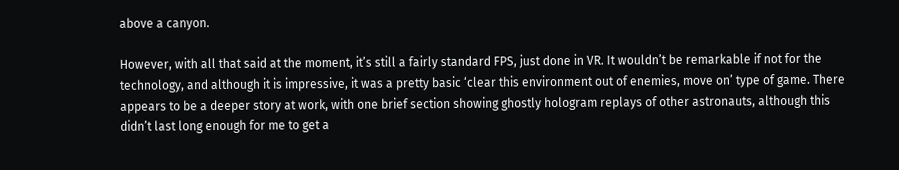above a canyon.

However, with all that said at the moment, it’s still a fairly standard FPS, just done in VR. It wouldn’t be remarkable if not for the technology, and although it is impressive, it was a pretty basic ‘clear this environment out of enemies, move on’ type of game. There appears to be a deeper story at work, with one brief section showing ghostly hologram replays of other astronauts, although this didn’t last long enough for me to get a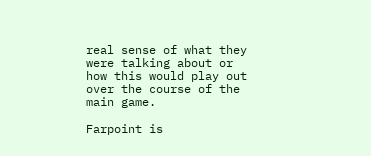real sense of what they were talking about or how this would play out over the course of the main game.

Farpoint is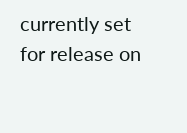currently set for release on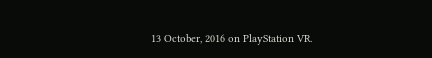13 October, 2016 on PlayStation VR.